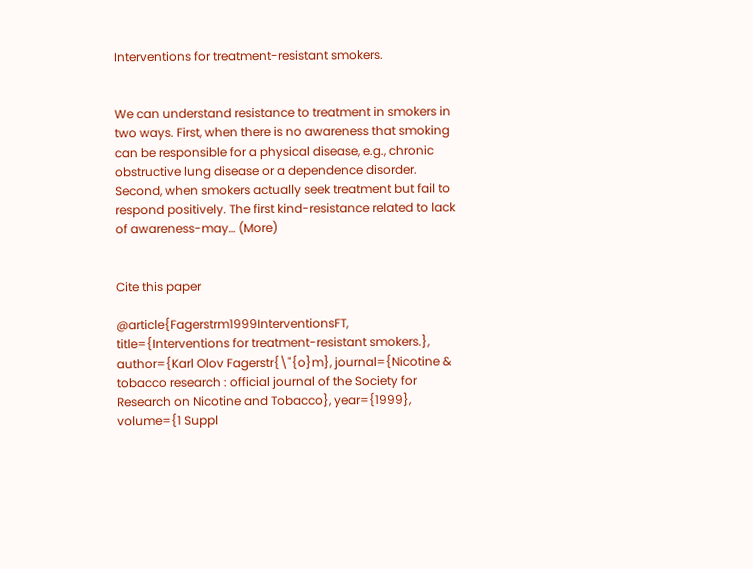Interventions for treatment-resistant smokers.


We can understand resistance to treatment in smokers in two ways. First, when there is no awareness that smoking can be responsible for a physical disease, e.g., chronic obstructive lung disease or a dependence disorder. Second, when smokers actually seek treatment but fail to respond positively. The first kind-resistance related to lack of awareness-may… (More)


Cite this paper

@article{Fagerstrm1999InterventionsFT, title={Interventions for treatment-resistant smokers.}, author={Karl Olov Fagerstr{\"{o}m}, journal={Nicotine & tobacco research : official journal of the Society for Research on Nicotine and Tobacco}, year={1999}, volume={1 Suppl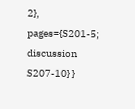2}, pages={S201-5; discussion S207-10} }